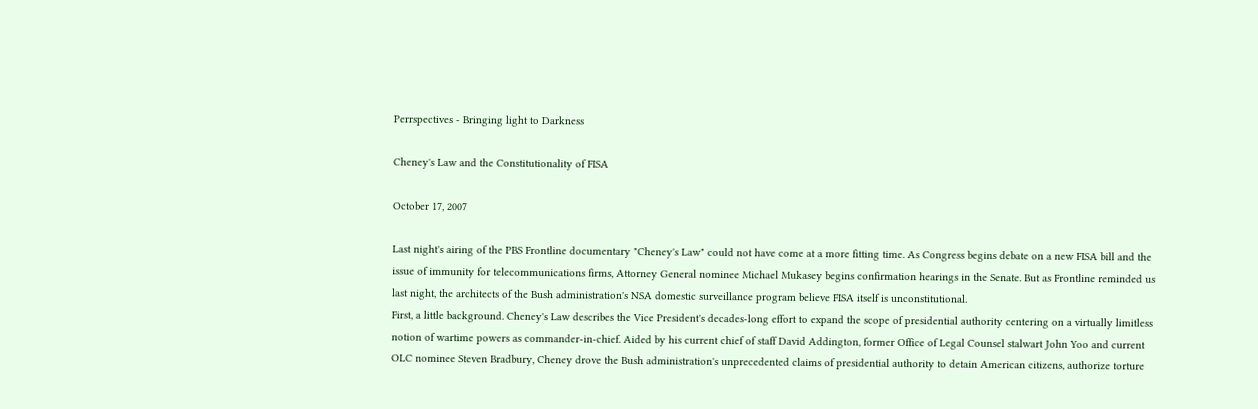Perrspectives - Bringing light to Darkness

Cheney's Law and the Constitutionality of FISA

October 17, 2007

Last night's airing of the PBS Frontline documentary "Cheney's Law" could not have come at a more fitting time. As Congress begins debate on a new FISA bill and the issue of immunity for telecommunications firms, Attorney General nominee Michael Mukasey begins confirmation hearings in the Senate. But as Frontline reminded us last night, the architects of the Bush administration's NSA domestic surveillance program believe FISA itself is unconstitutional.
First, a little background. Cheney's Law describes the Vice President's decades-long effort to expand the scope of presidential authority centering on a virtually limitless notion of wartime powers as commander-in-chief. Aided by his current chief of staff David Addington, former Office of Legal Counsel stalwart John Yoo and current OLC nominee Steven Bradbury, Cheney drove the Bush administration's unprecedented claims of presidential authority to detain American citizens, authorize torture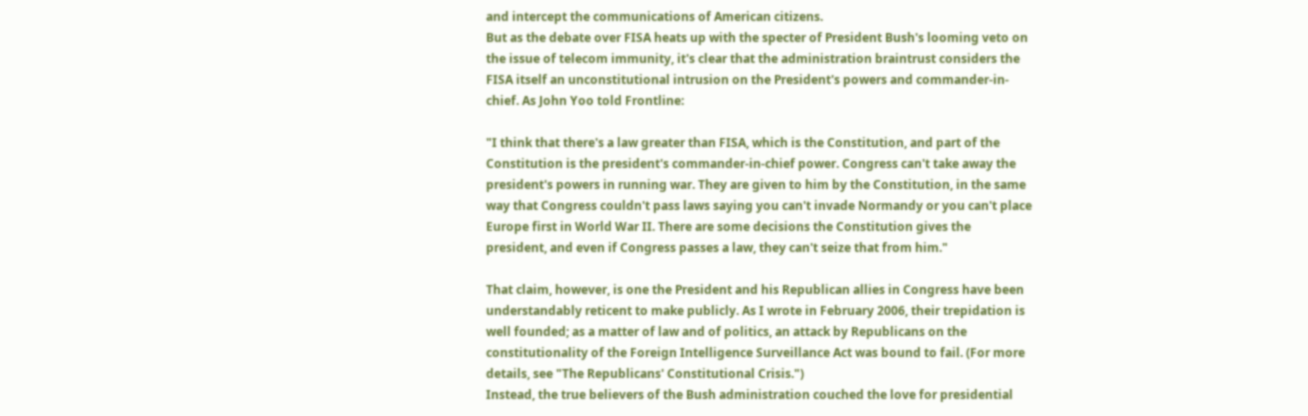and intercept the communications of American citizens.
But as the debate over FISA heats up with the specter of President Bush's looming veto on the issue of telecom immunity, it's clear that the administration braintrust considers the FISA itself an unconstitutional intrusion on the President's powers and commander-in-chief. As John Yoo told Frontline:

"I think that there's a law greater than FISA, which is the Constitution, and part of the Constitution is the president's commander-in-chief power. Congress can't take away the president's powers in running war. They are given to him by the Constitution, in the same way that Congress couldn't pass laws saying you can't invade Normandy or you can't place Europe first in World War II. There are some decisions the Constitution gives the president, and even if Congress passes a law, they can't seize that from him."

That claim, however, is one the President and his Republican allies in Congress have been understandably reticent to make publicly. As I wrote in February 2006, their trepidation is well founded; as a matter of law and of politics, an attack by Republicans on the constitutionality of the Foreign Intelligence Surveillance Act was bound to fail. (For more details, see "The Republicans' Constitutional Crisis.")
Instead, the true believers of the Bush administration couched the love for presidential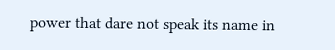power that dare not speak its name in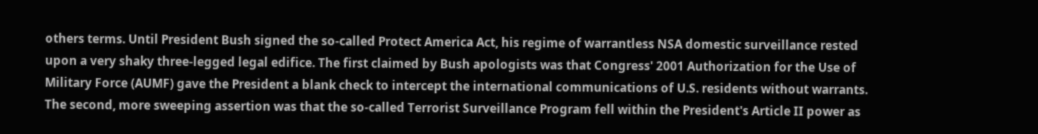others terms. Until President Bush signed the so-called Protect America Act, his regime of warrantless NSA domestic surveillance rested upon a very shaky three-legged legal edifice. The first claimed by Bush apologists was that Congress' 2001 Authorization for the Use of Military Force (AUMF) gave the President a blank check to intercept the international communications of U.S. residents without warrants. The second, more sweeping assertion was that the so-called Terrorist Surveillance Program fell within the President's Article II power as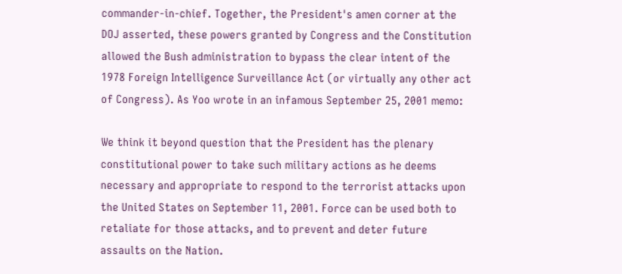commander-in-chief. Together, the President's amen corner at the DOJ asserted, these powers granted by Congress and the Constitution allowed the Bush administration to bypass the clear intent of the 1978 Foreign Intelligence Surveillance Act (or virtually any other act of Congress). As Yoo wrote in an infamous September 25, 2001 memo:

We think it beyond question that the President has the plenary constitutional power to take such military actions as he deems necessary and appropriate to respond to the terrorist attacks upon the United States on September 11, 2001. Force can be used both to retaliate for those attacks, and to prevent and deter future assaults on the Nation.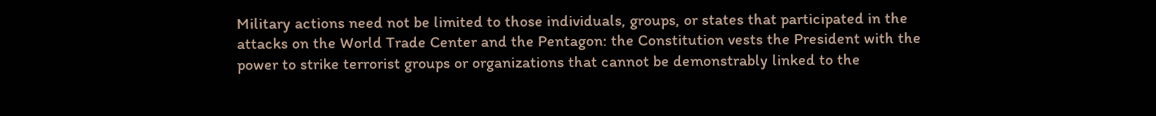Military actions need not be limited to those individuals, groups, or states that participated in the attacks on the World Trade Center and the Pentagon: the Constitution vests the President with the power to strike terrorist groups or organizations that cannot be demonstrably linked to the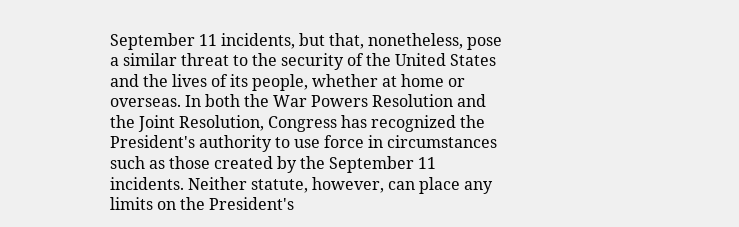September 11 incidents, but that, nonetheless, pose a similar threat to the security of the United States and the lives of its people, whether at home or overseas. In both the War Powers Resolution and the Joint Resolution, Congress has recognized the President's authority to use force in circumstances such as those created by the September 11 incidents. Neither statute, however, can place any limits on the President's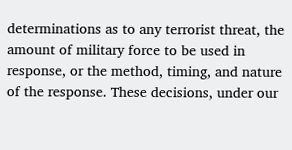determinations as to any terrorist threat, the amount of military force to be used in response, or the method, timing, and nature of the response. These decisions, under our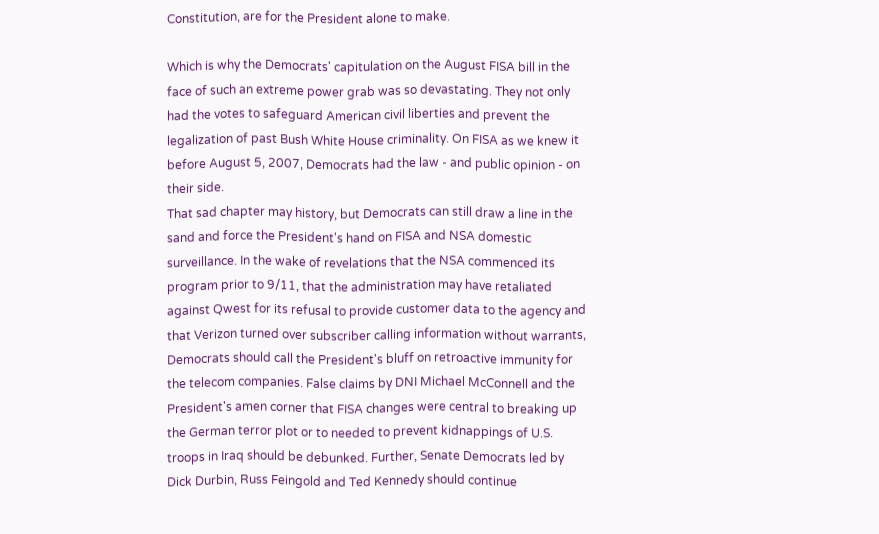Constitution, are for the President alone to make.

Which is why the Democrats' capitulation on the August FISA bill in the face of such an extreme power grab was so devastating. They not only had the votes to safeguard American civil liberties and prevent the legalization of past Bush White House criminality. On FISA as we knew it before August 5, 2007, Democrats had the law - and public opinion - on their side.
That sad chapter may history, but Democrats can still draw a line in the sand and force the President's hand on FISA and NSA domestic surveillance. In the wake of revelations that the NSA commenced its program prior to 9/11, that the administration may have retaliated against Qwest for its refusal to provide customer data to the agency and that Verizon turned over subscriber calling information without warrants, Democrats should call the President's bluff on retroactive immunity for the telecom companies. False claims by DNI Michael McConnell and the President's amen corner that FISA changes were central to breaking up the German terror plot or to needed to prevent kidnappings of U.S. troops in Iraq should be debunked. Further, Senate Democrats led by Dick Durbin, Russ Feingold and Ted Kennedy should continue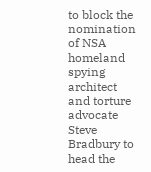to block the nomination of NSA homeland spying architect and torture advocate Steve Bradbury to head the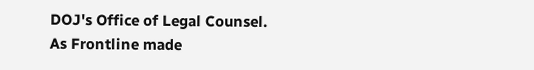DOJ's Office of Legal Counsel.
As Frontline made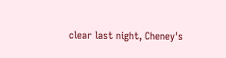clear last night, Cheney's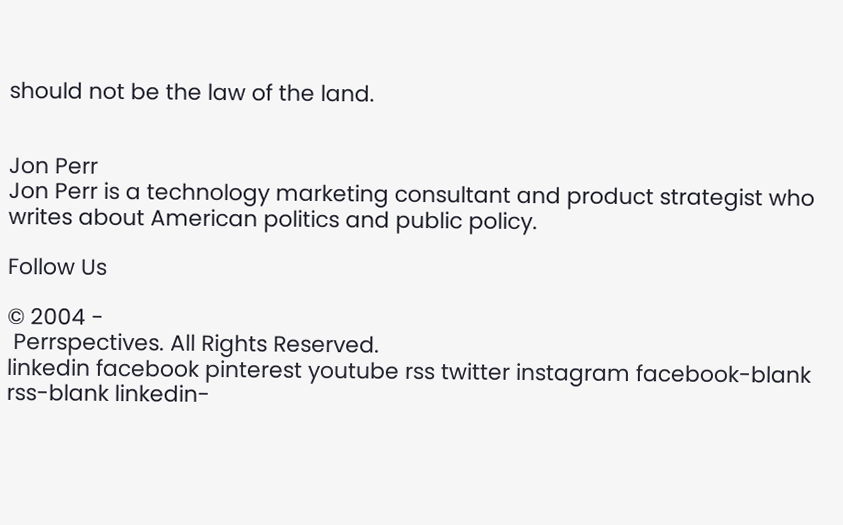should not be the law of the land.


Jon Perr
Jon Perr is a technology marketing consultant and product strategist who writes about American politics and public policy.

Follow Us

© 2004 -
 Perrspectives. All Rights Reserved.
linkedin facebook pinterest youtube rss twitter instagram facebook-blank rss-blank linkedin-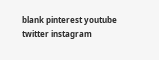blank pinterest youtube twitter instagram